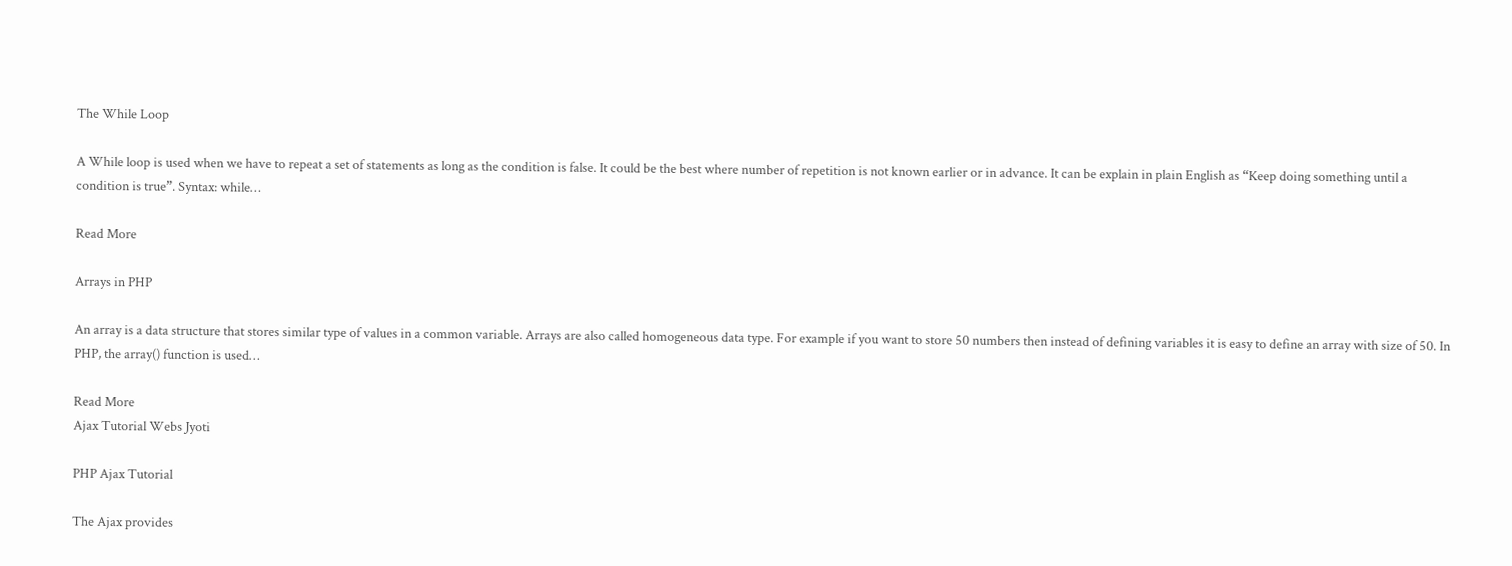The While Loop

A While loop is used when we have to repeat a set of statements as long as the condition is false. It could be the best where number of repetition is not known earlier or in advance. It can be explain in plain English as “Keep doing something until a condition is true”. Syntax: while…

Read More

Arrays in PHP

An array is a data structure that stores similar type of values in a common variable. Arrays are also called homogeneous data type. For example if you want to store 50 numbers then instead of defining variables it is easy to define an array with size of 50. In PHP, the array() function is used…

Read More
Ajax Tutorial Webs Jyoti

PHP Ajax Tutorial

The Ajax provides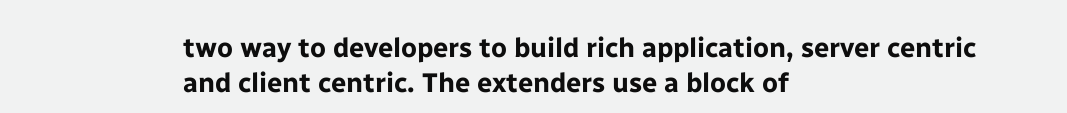two way to developers to build rich application, server centric and client centric. The extenders use a block of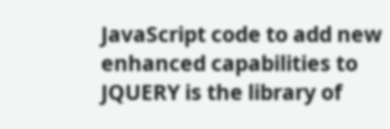JavaScript code to add new enhanced capabilities to JQUERY is the library of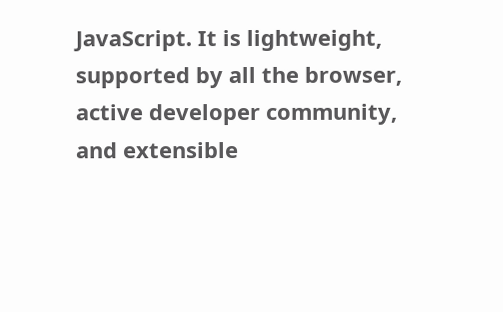JavaScript. It is lightweight, supported by all the browser, active developer community, and extensible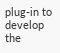plug-in to develop the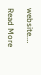website.…

Read More